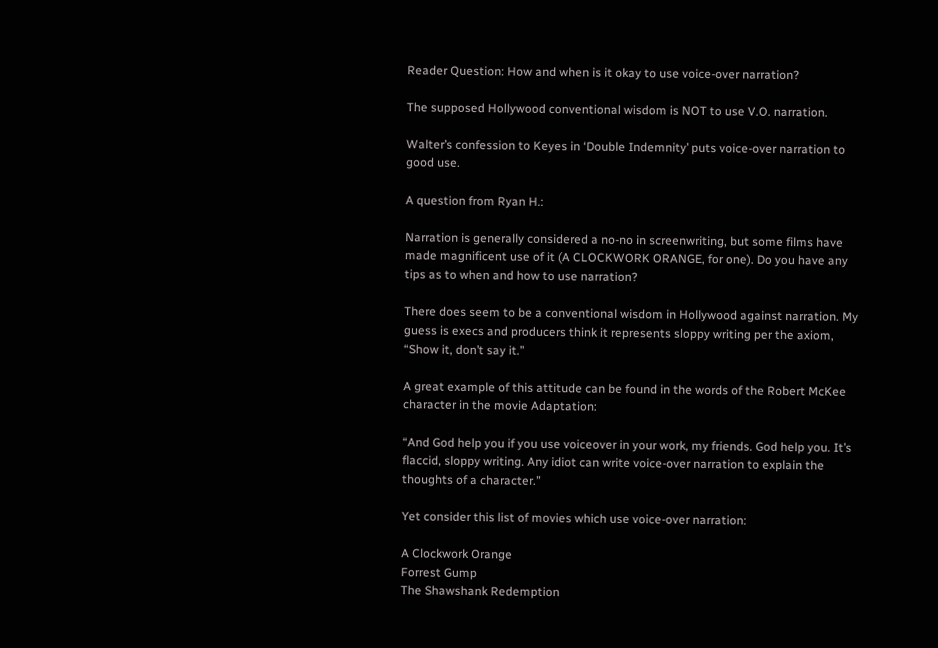Reader Question: How and when is it okay to use voice-over narration?

The supposed Hollywood conventional wisdom is NOT to use V.O. narration.

Walter’s confession to Keyes in ‘Double Indemnity’ puts voice-over narration to good use.

A question from Ryan H.:

Narration is generally considered a no-no in screenwriting, but some films have made magnificent use of it (A CLOCKWORK ORANGE, for one). Do you have any tips as to when and how to use narration?

There does seem to be a conventional wisdom in Hollywood against narration. My guess is execs and producers think it represents sloppy writing per the axiom, “Show it, don’t say it.”

A great example of this attitude can be found in the words of the Robert McKee character in the movie Adaptation:

“And God help you if you use voiceover in your work, my friends. God help you. It’s flaccid, sloppy writing. Any idiot can write voice-over narration to explain the thoughts of a character.”

Yet consider this list of movies which use voice-over narration:

A Clockwork Orange
Forrest Gump
The Shawshank Redemption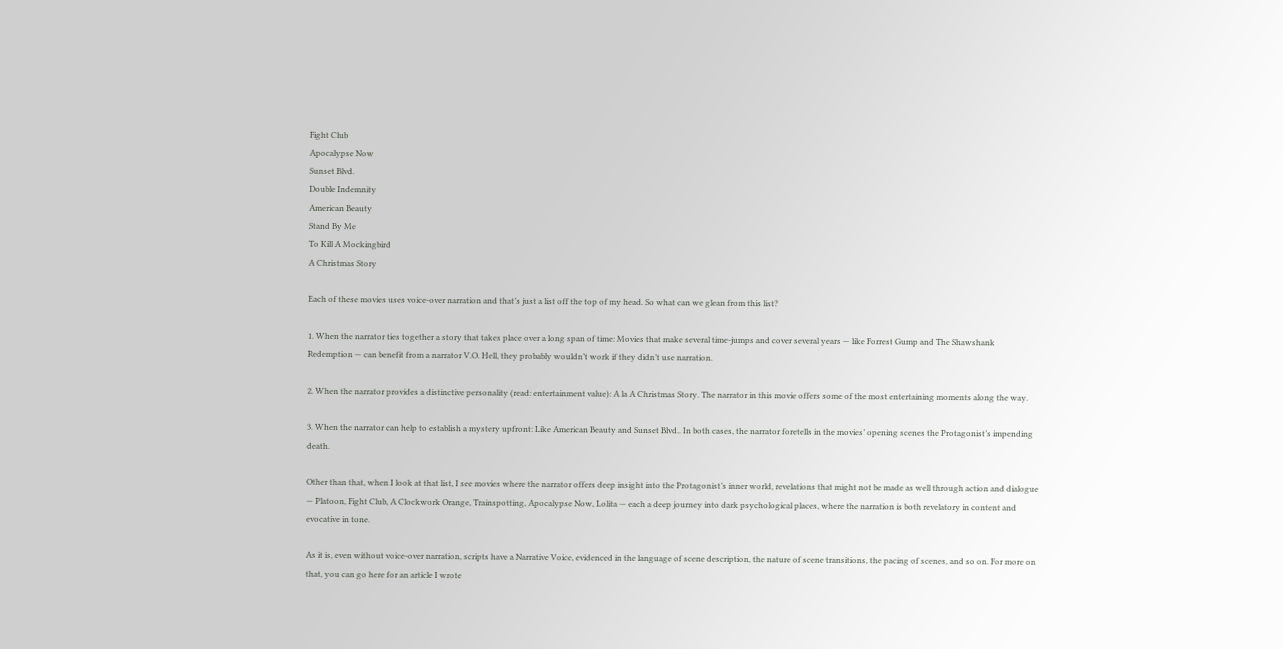Fight Club
Apocalypse Now
Sunset Blvd.
Double Indemnity
American Beauty
Stand By Me
To Kill A Mockingbird
A Christmas Story

Each of these movies uses voice-over narration and that’s just a list off the top of my head. So what can we glean from this list?

1. When the narrator ties together a story that takes place over a long span of time: Movies that make several time-jumps and cover several years — like Forrest Gump and The Shawshank Redemption — can benefit from a narrator V.O. Hell, they probably wouldn’t work if they didn’t use narration.

2. When the narrator provides a distinctive personality (read: entertainment value): A la A Christmas Story. The narrator in this movie offers some of the most entertaining moments along the way.

3. When the narrator can help to establish a mystery upfront: Like American Beauty and Sunset Blvd.. In both cases, the narrator foretells in the movies’ opening scenes the Protagonist’s impending death.

Other than that, when I look at that list, I see movies where the narrator offers deep insight into the Protagonist’s inner world, revelations that might not be made as well through action and dialogue — Platoon, Fight Club, A Clockwork Orange, Trainspotting, Apocalypse Now, Lolita — each a deep journey into dark psychological places, where the narration is both revelatory in content and evocative in tone.

As it is, even without voice-over narration, scripts have a Narrative Voice, evidenced in the language of scene description, the nature of scene transitions, the pacing of scenes, and so on. For more on that, you can go here for an article I wrote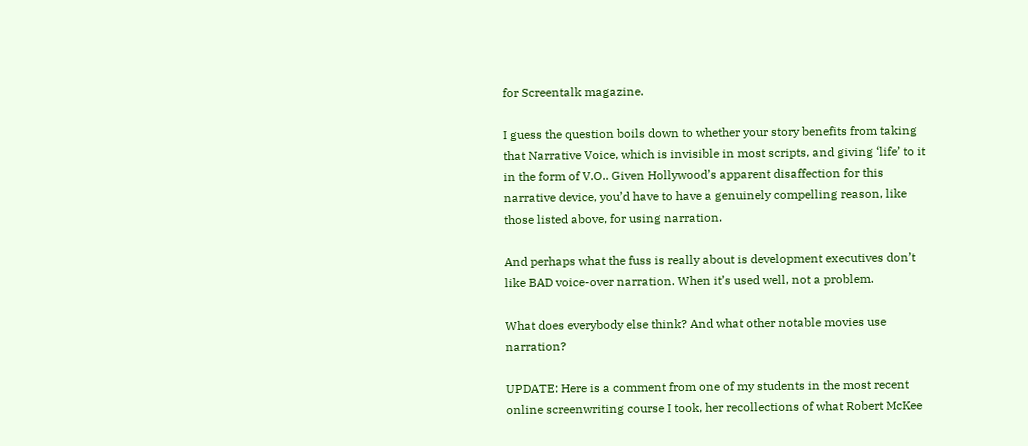for Screentalk magazine.

I guess the question boils down to whether your story benefits from taking that Narrative Voice, which is invisible in most scripts, and giving ‘life’ to it in the form of V.O.. Given Hollywood’s apparent disaffection for this narrative device, you’d have to have a genuinely compelling reason, like those listed above, for using narration.

And perhaps what the fuss is really about is development executives don’t like BAD voice-over narration. When it’s used well, not a problem.

What does everybody else think? And what other notable movies use narration?

UPDATE: Here is a comment from one of my students in the most recent online screenwriting course I took, her recollections of what Robert McKee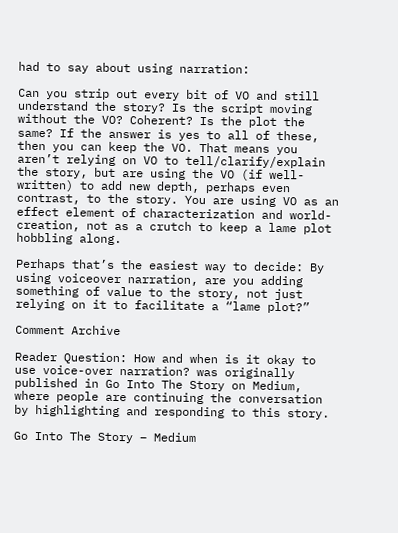had to say about using narration:

Can you strip out every bit of VO and still understand the story? Is the script moving without the VO? Coherent? Is the plot the same? If the answer is yes to all of these, then you can keep the VO. That means you aren’t relying on VO to tell/clarify/explain the story, but are using the VO (if well-written) to add new depth, perhaps even contrast, to the story. You are using VO as an effect element of characterization and world-creation, not as a crutch to keep a lame plot hobbling along.

Perhaps that’s the easiest way to decide: By using voiceover narration, are you adding something of value to the story, not just relying on it to facilitate a “lame plot?”

Comment Archive

Reader Question: How and when is it okay to use voice-over narration? was originally published in Go Into The Story on Medium, where people are continuing the conversation by highlighting and responding to this story.

Go Into The Story – Medium